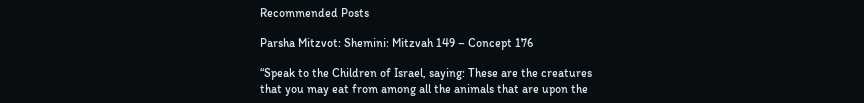Recommended Posts

Parsha Mitzvot: Shemini: Mitzvah 149 – Concept 176

“Speak to the Children of Israel, saying: These are the creatures that you may eat from among all the animals that are upon the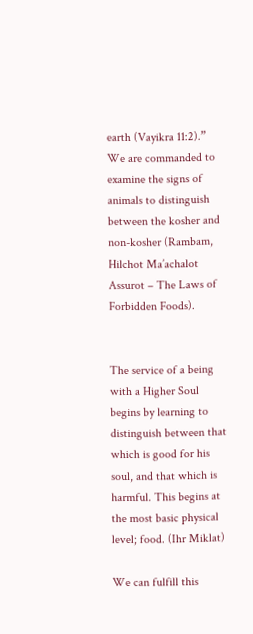earth (Vayikra 11:2).” We are commanded to examine the signs of animals to distinguish between the kosher and non-kosher (Rambam, Hilchot Ma’achalot Assurot – The Laws of Forbidden Foods).


The service of a being with a Higher Soul begins by learning to distinguish between that which is good for his soul, and that which is harmful. This begins at the most basic physical level; food. (Ihr Miklat)

We can fulfill this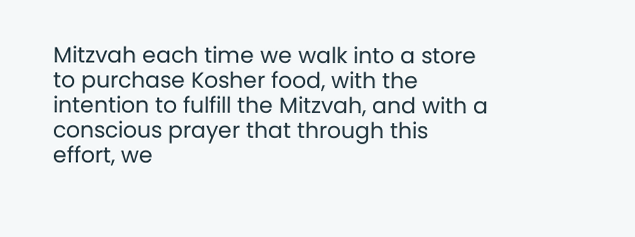Mitzvah each time we walk into a store to purchase Kosher food, with the intention to fulfill the Mitzvah, and with a conscious prayer that through this effort, we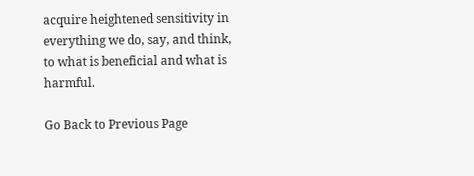acquire heightened sensitivity in everything we do, say, and think, to what is beneficial and what is harmful.

Go Back to Previous Page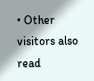• Other visitors also read